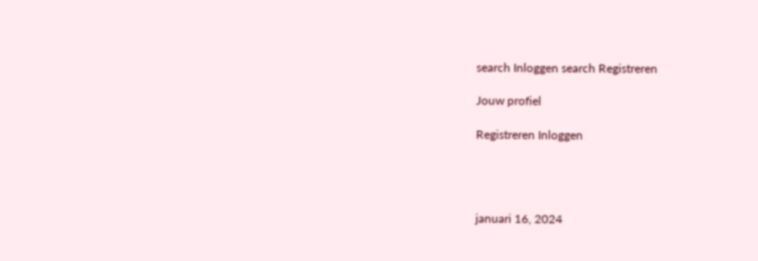search Inloggen search Registreren

Jouw profiel

Registreren Inloggen




januari 16, 2024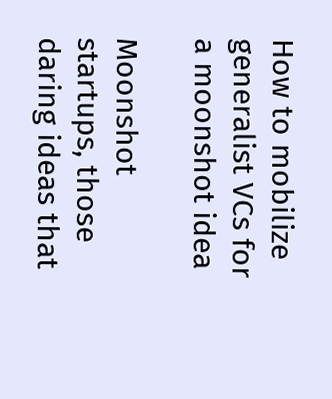How to mobilize generalist VCs for a moonshot idea

Moonshot startups, those daring ideas that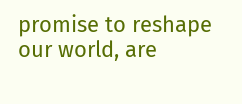promise to reshape our world, are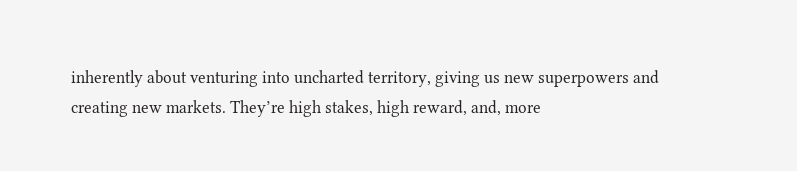inherently about venturing into uncharted territory, giving us new superpowers and creating new markets. They’re high stakes, high reward, and, more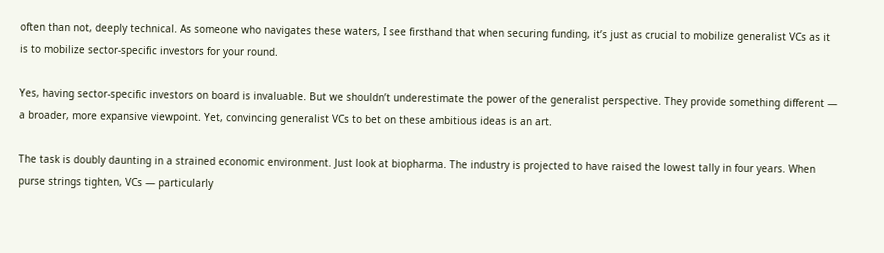often than not, deeply technical. As someone who navigates these waters, I see firsthand that when securing funding, it’s just as crucial to mobilize generalist VCs as it is to mobilize sector-specific investors for your round.

Yes, having sector-specific investors on board is invaluable. But we shouldn’t underestimate the power of the generalist perspective. They provide something different — a broader, more expansive viewpoint. Yet, convincing generalist VCs to bet on these ambitious ideas is an art.

The task is doubly daunting in a strained economic environment. Just look at biopharma. The industry is projected to have raised the lowest tally in four years. When purse strings tighten, VCs — particularly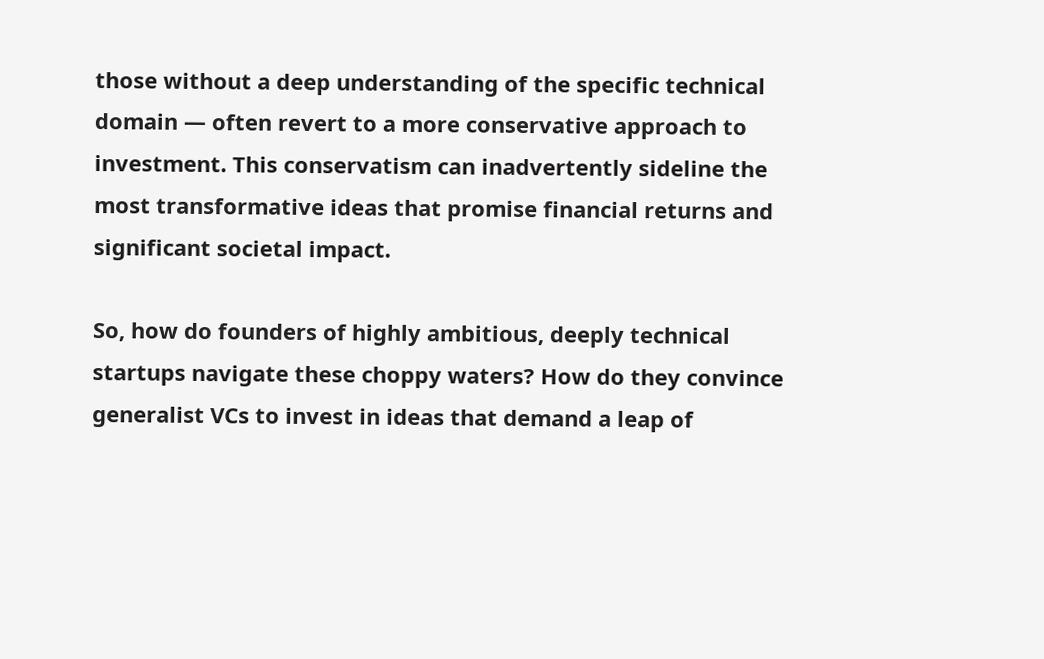those without a deep understanding of the specific technical domain — often revert to a more conservative approach to investment. This conservatism can inadvertently sideline the most transformative ideas that promise financial returns and significant societal impact.

So, how do founders of highly ambitious, deeply technical startups navigate these choppy waters? How do they convince generalist VCs to invest in ideas that demand a leap of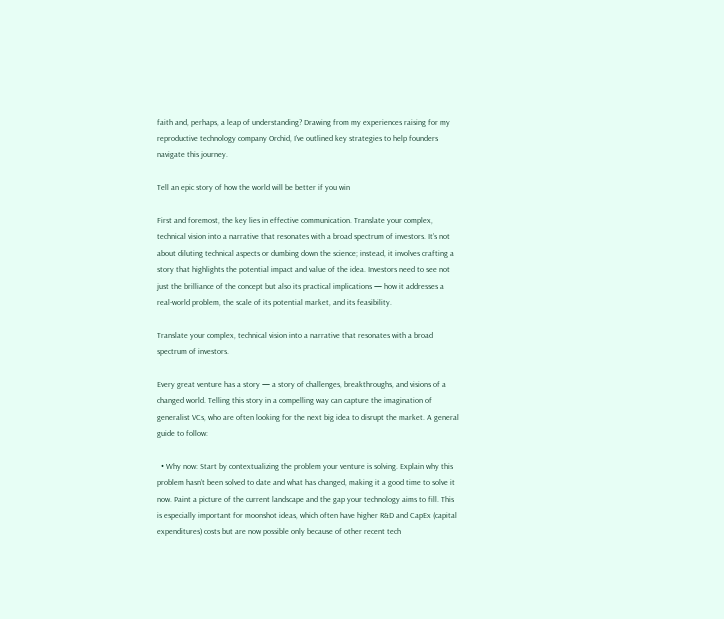faith and, perhaps, a leap of understanding? Drawing from my experiences raising for my reproductive technology company Orchid, I’ve outlined key strategies to help founders navigate this journey.

Tell an epic story of how the world will be better if you win

First and foremost, the key lies in effective communication. Translate your complex, technical vision into a narrative that resonates with a broad spectrum of investors. It’s not about diluting technical aspects or dumbing down the science; instead, it involves crafting a story that highlights the potential impact and value of the idea. Investors need to see not just the brilliance of the concept but also its practical implications — how it addresses a real-world problem, the scale of its potential market, and its feasibility.

Translate your complex, technical vision into a narrative that resonates with a broad spectrum of investors.

Every great venture has a story — a story of challenges, breakthroughs, and visions of a changed world. Telling this story in a compelling way can capture the imagination of generalist VCs, who are often looking for the next big idea to disrupt the market. A general guide to follow:

  • Why now: Start by contextualizing the problem your venture is solving. Explain why this problem hasn’t been solved to date and what has changed, making it a good time to solve it now. Paint a picture of the current landscape and the gap your technology aims to fill. This is especially important for moonshot ideas, which often have higher R&D and CapEx (capital expenditures) costs but are now possible only because of other recent tech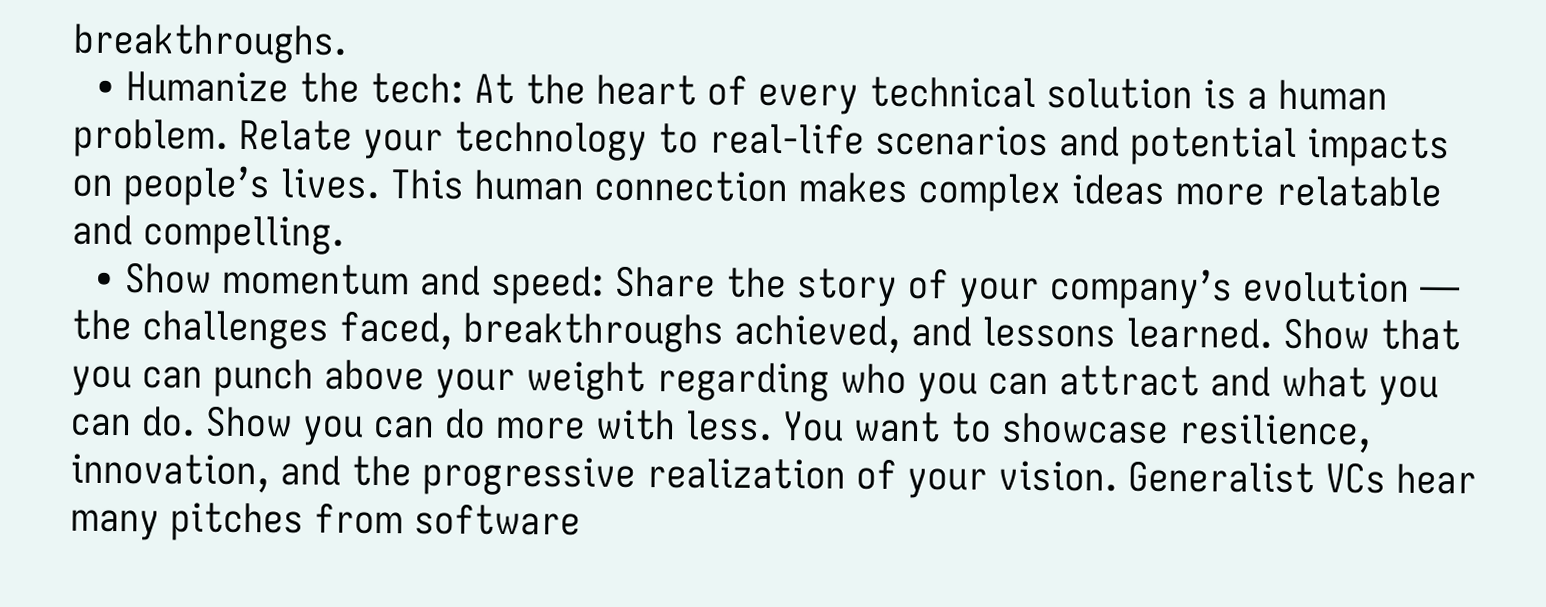breakthroughs.
  • Humanize the tech: At the heart of every technical solution is a human problem. Relate your technology to real-life scenarios and potential impacts on people’s lives. This human connection makes complex ideas more relatable and compelling.
  • Show momentum and speed: Share the story of your company’s evolution — the challenges faced, breakthroughs achieved, and lessons learned. Show that you can punch above your weight regarding who you can attract and what you can do. Show you can do more with less. You want to showcase resilience, innovation, and the progressive realization of your vision. Generalist VCs hear many pitches from software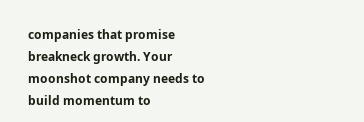companies that promise breakneck growth. Your moonshot company needs to build momentum to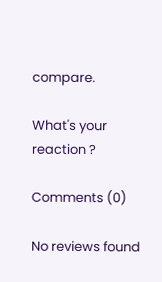compare.

What's your reaction ?

Comments (0)

No reviews found